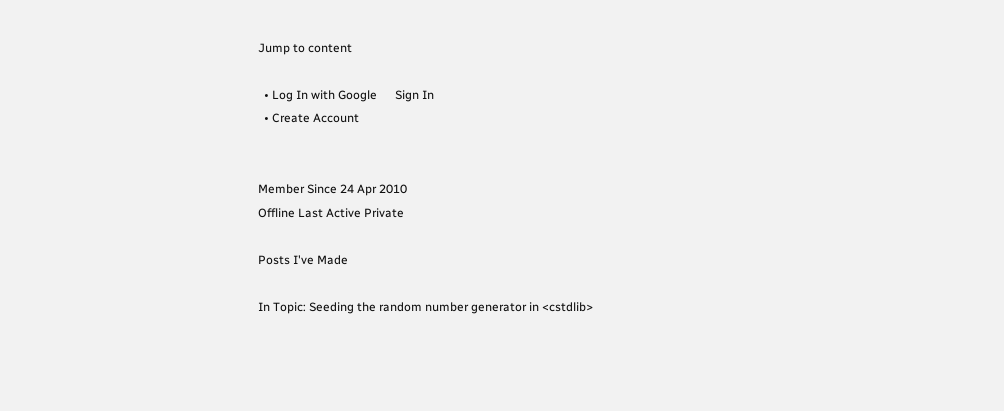Jump to content

  • Log In with Google      Sign In
  • Create Account


Member Since 24 Apr 2010
Offline Last Active Private

Posts I've Made

In Topic: Seeding the random number generator in <cstdlib>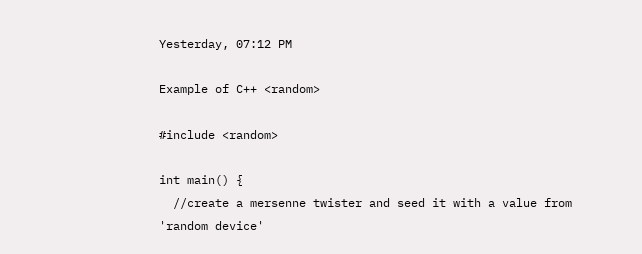Yesterday, 07:12 PM

Example of C++ <random>

#include <random>

int main() {
  //create a mersenne twister and seed it with a value from 'random device'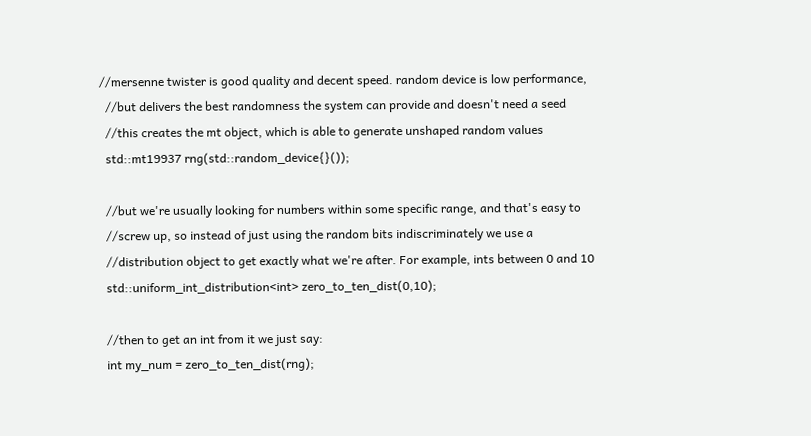//mersenne twister is good quality and decent speed. random device is low performance,
  //but delivers the best randomness the system can provide and doesn't need a seed
  //this creates the mt object, which is able to generate unshaped random values
  std::mt19937 rng(std::random_device{}());

  //but we're usually looking for numbers within some specific range, and that's easy to
  //screw up, so instead of just using the random bits indiscriminately we use a
  //distribution object to get exactly what we're after. For example, ints between 0 and 10
  std::uniform_int_distribution<int> zero_to_ten_dist(0,10);

  //then to get an int from it we just say:
  int my_num = zero_to_ten_dist(rng);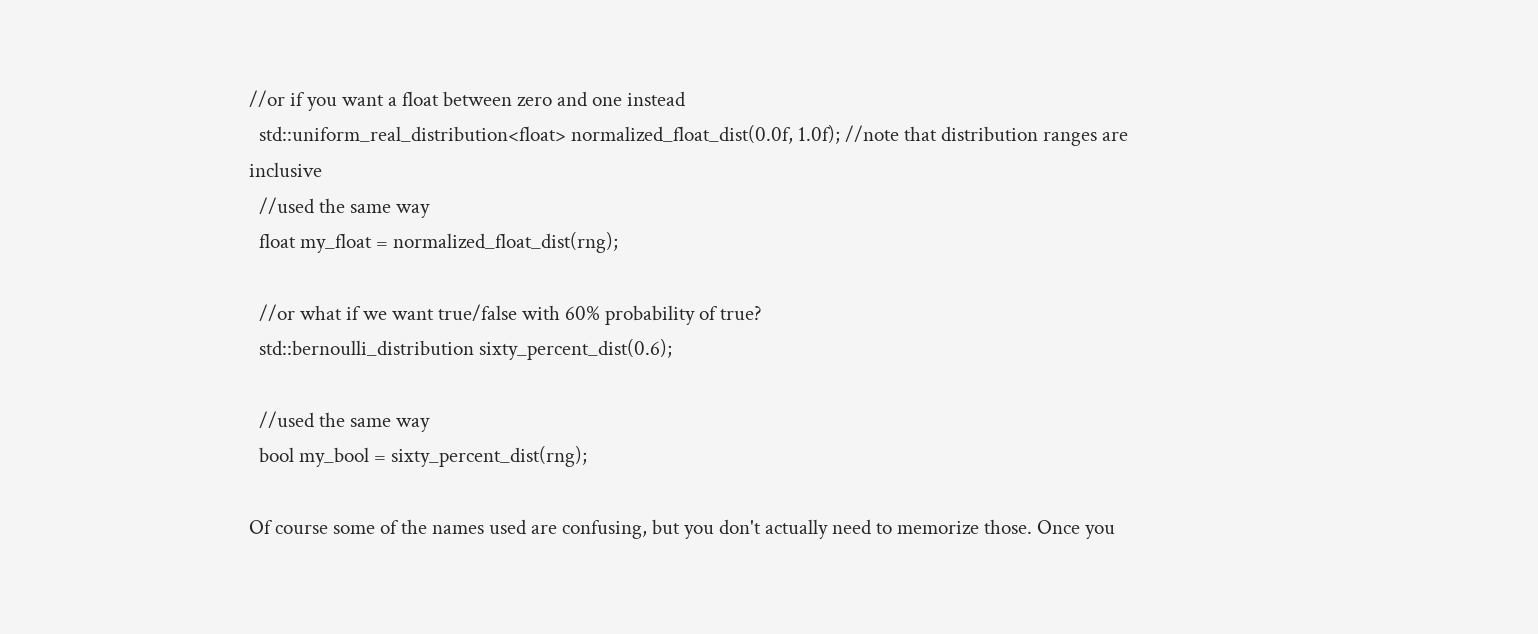//or if you want a float between zero and one instead
  std::uniform_real_distribution<float> normalized_float_dist(0.0f, 1.0f); //note that distribution ranges are inclusive
  //used the same way
  float my_float = normalized_float_dist(rng);

  //or what if we want true/false with 60% probability of true?
  std::bernoulli_distribution sixty_percent_dist(0.6);

  //used the same way
  bool my_bool = sixty_percent_dist(rng);

Of course some of the names used are confusing, but you don't actually need to memorize those. Once you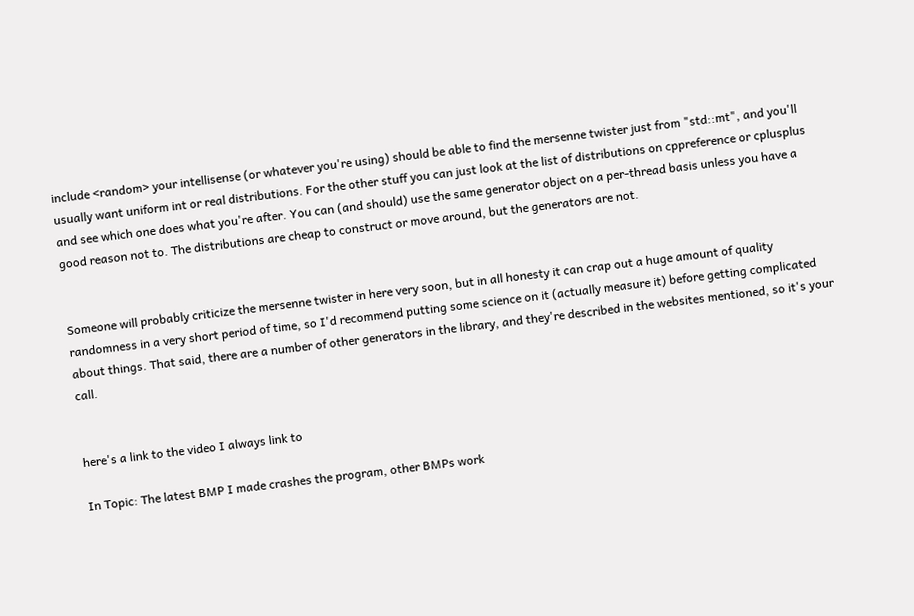include <random> your intellisense (or whatever you're using) should be able to find the mersenne twister just from "std::mt", and you'll usually want uniform int or real distributions. For the other stuff you can just look at the list of distributions on cppreference or cplusplus and see which one does what you're after. You can (and should) use the same generator object on a per-thread basis unless you have a good reason not to. The distributions are cheap to construct or move around, but the generators are not.


Someone will probably criticize the mersenne twister in here very soon, but in all honesty it can crap out a huge amount of quality randomness in a very short period of time, so I'd recommend putting some science on it (actually measure it) before getting complicated about things. That said, there are a number of other generators in the library, and they're described in the websites mentioned, so it's your call.


here's a link to the video I always link to

In Topic: The latest BMP I made crashes the program, other BMPs work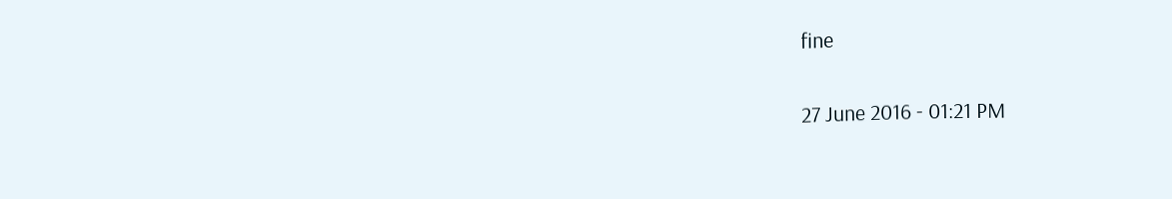fine

27 June 2016 - 01:21 PM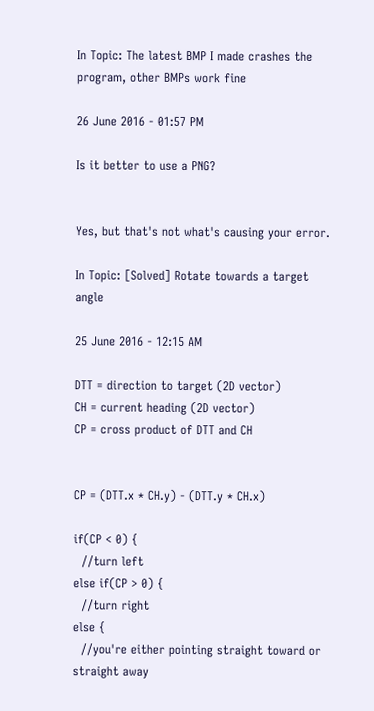In Topic: The latest BMP I made crashes the program, other BMPs work fine

26 June 2016 - 01:57 PM

Is it better to use a PNG?


Yes, but that's not what's causing your error.

In Topic: [Solved] Rotate towards a target angle

25 June 2016 - 12:15 AM

DTT = direction to target (2D vector)
CH = current heading (2D vector)
CP = cross product of DTT and CH


CP = (DTT.x * CH.y) - (DTT.y * CH.x)

if(CP < 0) {
  //turn left
else if(CP > 0) {
  //turn right
else {
  //you're either pointing straight toward or straight away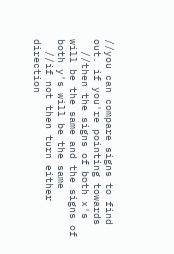//you can compare signs to find out. if you're pointing towards
  //then the signs of both x's will be the same and the signs of both y's will be the same
  //if not then turn either direction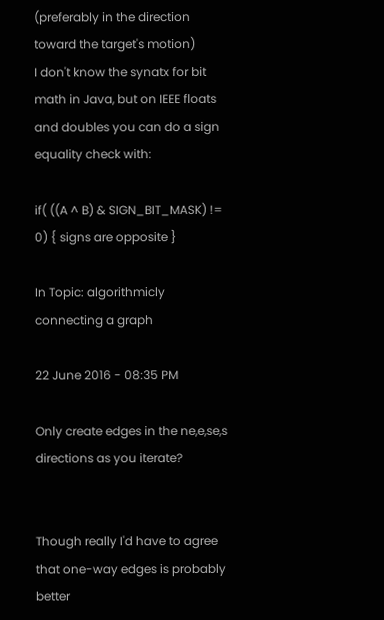(preferably in the direction toward the target's motion)
I don't know the synatx for bit math in Java, but on IEEE floats and doubles you can do a sign equality check with:

if( ((A ^ B) & SIGN_BIT_MASK) != 0) { signs are opposite }

In Topic: algorithmicly connecting a graph

22 June 2016 - 08:35 PM

Only create edges in the ne,e,se,s directions as you iterate?


Though really I'd have to agree that one-way edges is probably better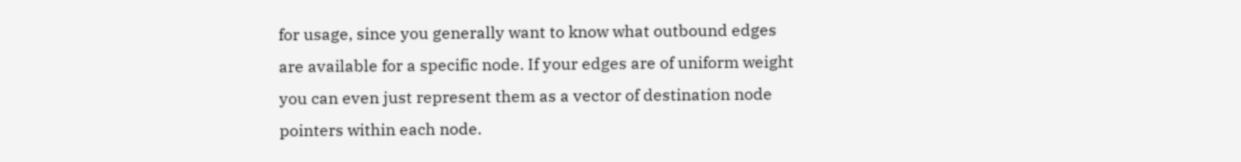for usage, since you generally want to know what outbound edges are available for a specific node. If your edges are of uniform weight you can even just represent them as a vector of destination node pointers within each node.